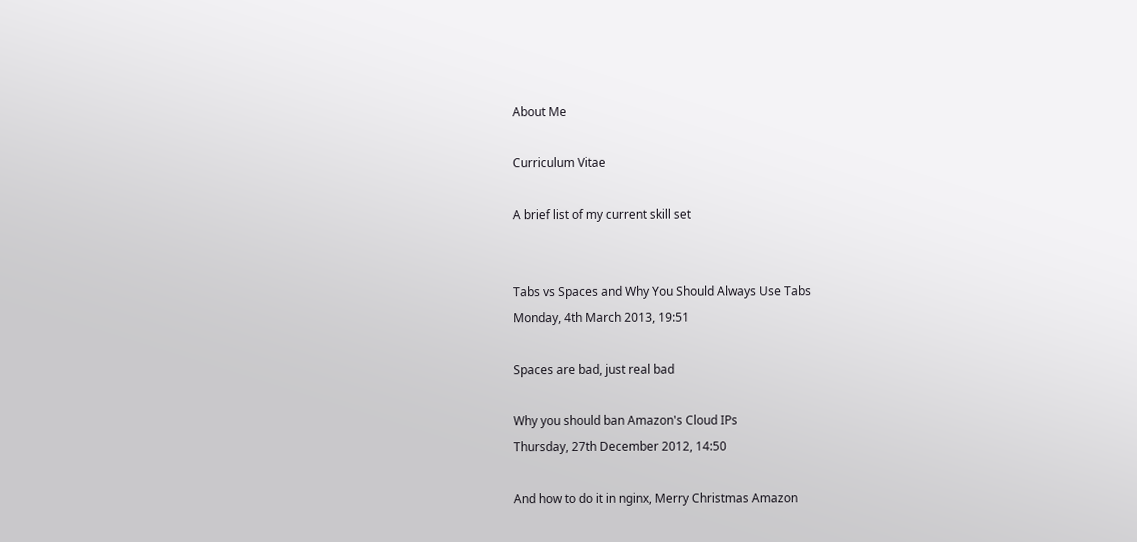About Me

Curriculum Vitae

A brief list of my current skill set


Tabs vs Spaces and Why You Should Always Use Tabs
Monday, 4th March 2013, 19:51

Spaces are bad, just real bad

Why you should ban Amazon's Cloud IPs
Thursday, 27th December 2012, 14:50

And how to do it in nginx, Merry Christmas Amazon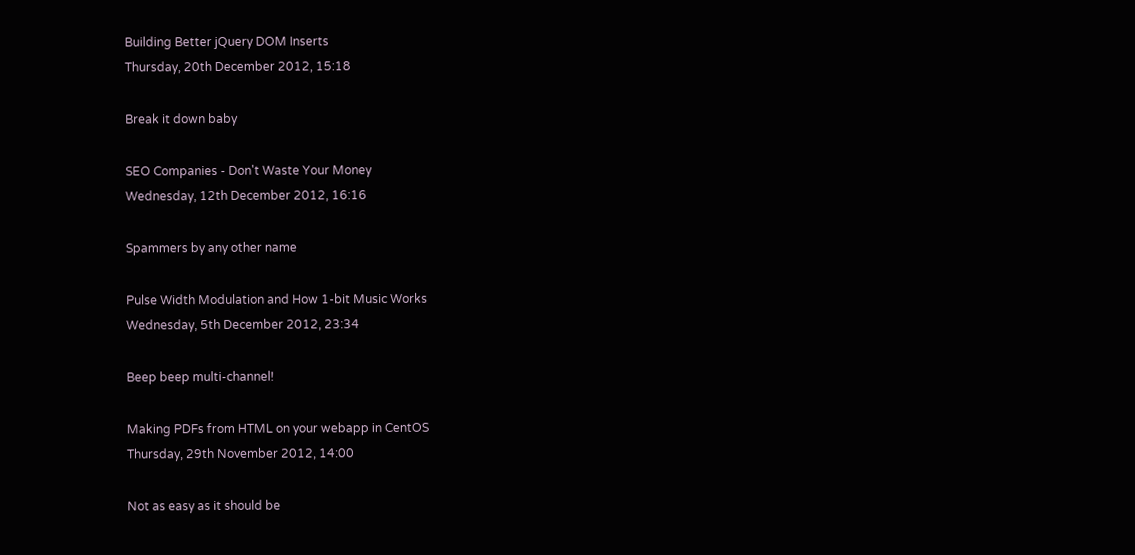Building Better jQuery DOM Inserts
Thursday, 20th December 2012, 15:18

Break it down baby

SEO Companies - Don't Waste Your Money
Wednesday, 12th December 2012, 16:16

Spammers by any other name

Pulse Width Modulation and How 1-bit Music Works
Wednesday, 5th December 2012, 23:34

Beep beep multi-channel!

Making PDFs from HTML on your webapp in CentOS
Thursday, 29th November 2012, 14:00

Not as easy as it should be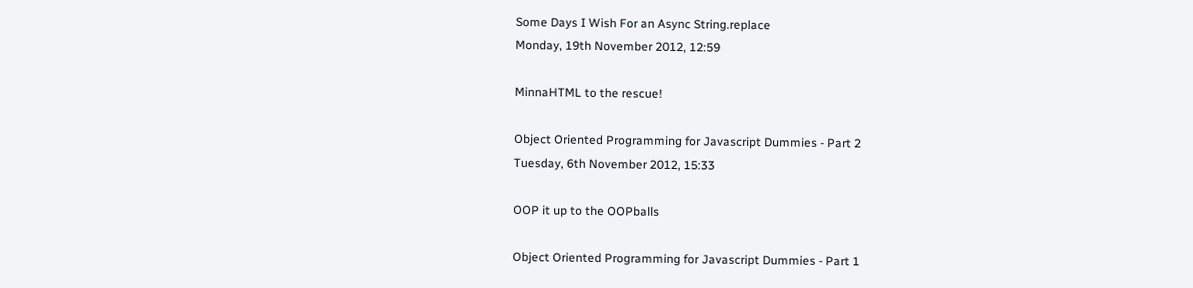Some Days I Wish For an Async String.replace
Monday, 19th November 2012, 12:59

MinnaHTML to the rescue!

Object Oriented Programming for Javascript Dummies - Part 2
Tuesday, 6th November 2012, 15:33

OOP it up to the OOPballs

Object Oriented Programming for Javascript Dummies - Part 1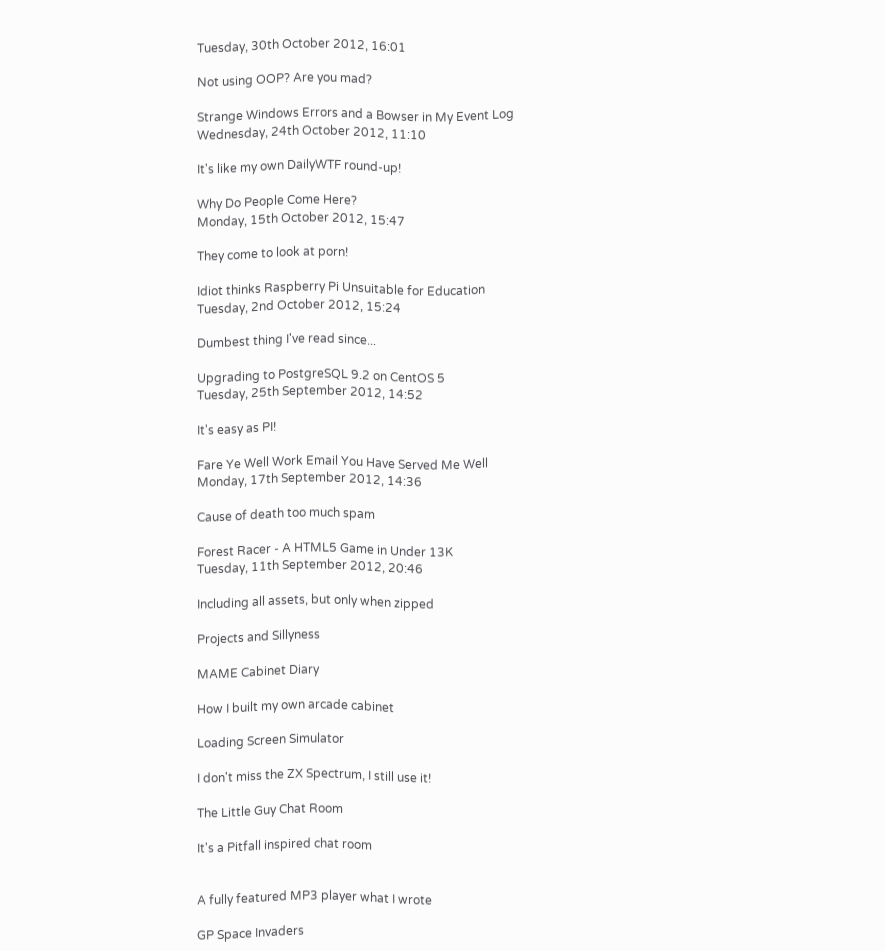Tuesday, 30th October 2012, 16:01

Not using OOP? Are you mad?

Strange Windows Errors and a Bowser in My Event Log
Wednesday, 24th October 2012, 11:10

It's like my own DailyWTF round-up!

Why Do People Come Here?
Monday, 15th October 2012, 15:47

They come to look at porn!

Idiot thinks Raspberry Pi Unsuitable for Education
Tuesday, 2nd October 2012, 15:24

Dumbest thing I've read since...

Upgrading to PostgreSQL 9.2 on CentOS 5
Tuesday, 25th September 2012, 14:52

It's easy as PI!

Fare Ye Well Work Email You Have Served Me Well
Monday, 17th September 2012, 14:36

Cause of death too much spam

Forest Racer - A HTML5 Game in Under 13K
Tuesday, 11th September 2012, 20:46

Including all assets, but only when zipped

Projects and Sillyness

MAME Cabinet Diary

How I built my own arcade cabinet

Loading Screen Simulator

I don't miss the ZX Spectrum, I still use it!

The Little Guy Chat Room

It's a Pitfall inspired chat room


A fully featured MP3 player what I wrote

GP Space Invaders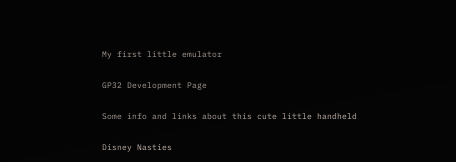My first little emulator

GP32 Development Page

Some info and links about this cute little handheld

Disney Nasties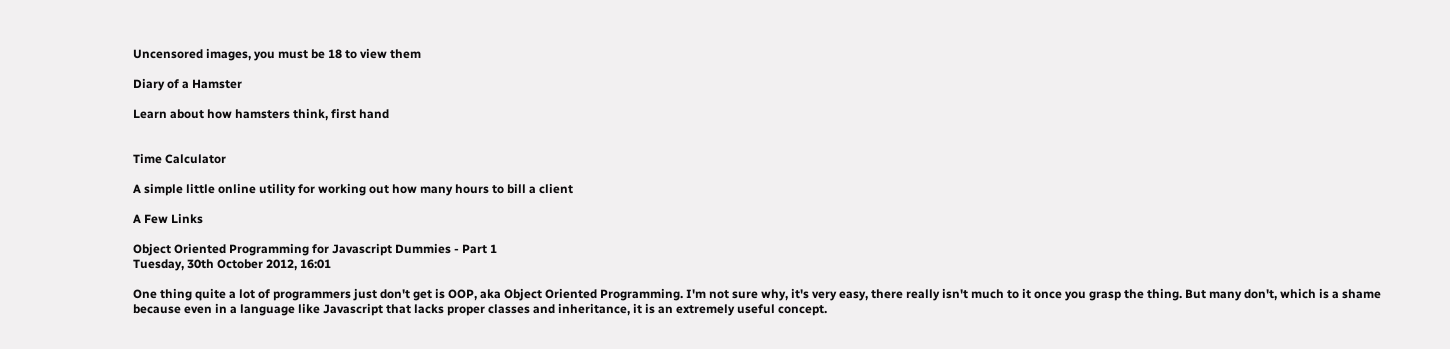Uncensored images, you must be 18 to view them

Diary of a Hamster

Learn about how hamsters think, first hand


Time Calculator

A simple little online utility for working out how many hours to bill a client

A Few Links

Object Oriented Programming for Javascript Dummies - Part 1
Tuesday, 30th October 2012, 16:01

One thing quite a lot of programmers just don't get is OOP, aka Object Oriented Programming. I'm not sure why, it's very easy, there really isn't much to it once you grasp the thing. But many don't, which is a shame because even in a language like Javascript that lacks proper classes and inheritance, it is an extremely useful concept.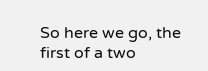So here we go, the first of a two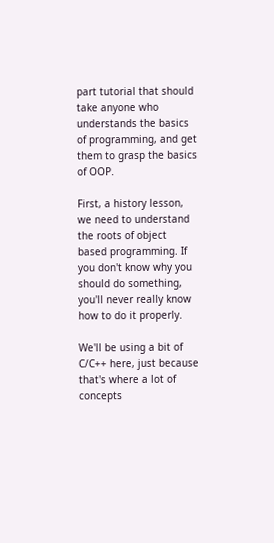part tutorial that should take anyone who understands the basics of programming, and get them to grasp the basics of OOP.

First, a history lesson, we need to understand the roots of object based programming. If you don't know why you should do something, you'll never really know how to do it properly.

We'll be using a bit of C/C++ here, just because that's where a lot of concepts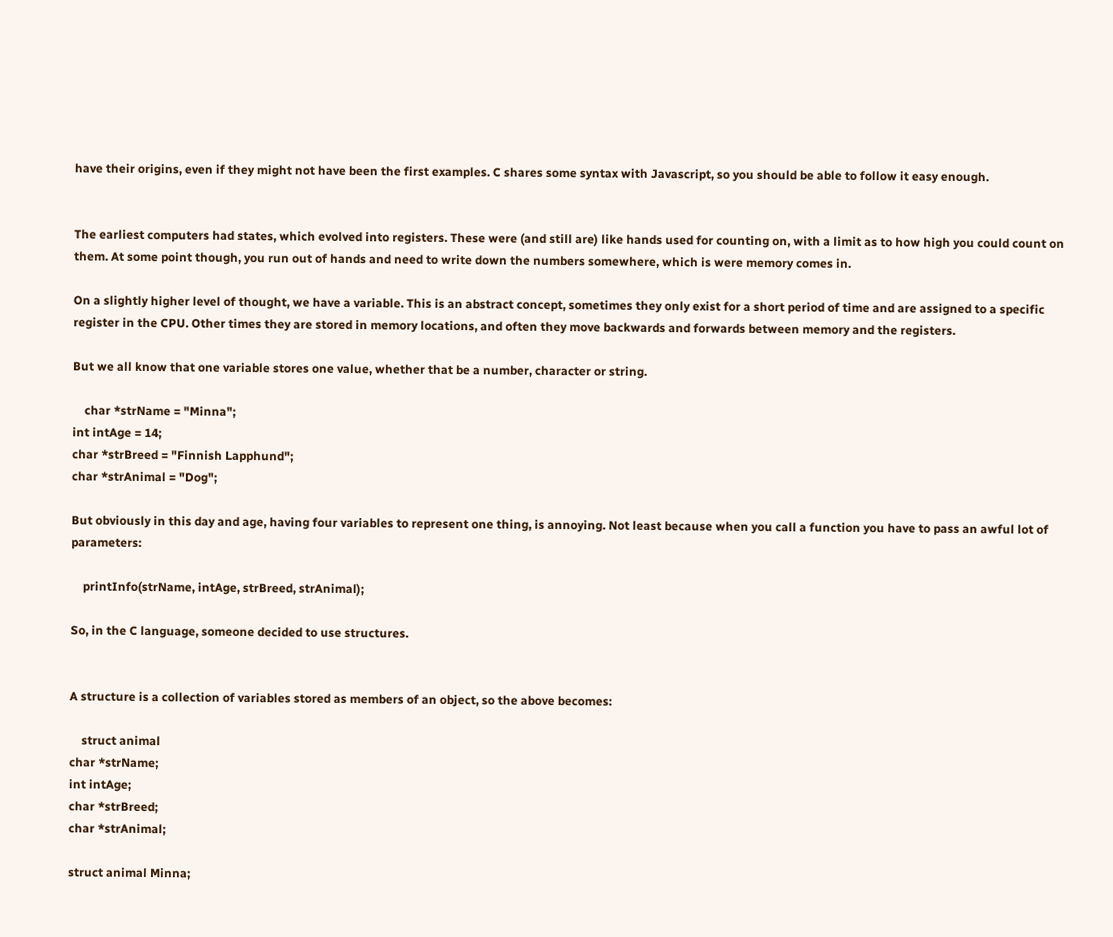have their origins, even if they might not have been the first examples. C shares some syntax with Javascript, so you should be able to follow it easy enough.


The earliest computers had states, which evolved into registers. These were (and still are) like hands used for counting on, with a limit as to how high you could count on them. At some point though, you run out of hands and need to write down the numbers somewhere, which is were memory comes in.

On a slightly higher level of thought, we have a variable. This is an abstract concept, sometimes they only exist for a short period of time and are assigned to a specific register in the CPU. Other times they are stored in memory locations, and often they move backwards and forwards between memory and the registers.

But we all know that one variable stores one value, whether that be a number, character or string.

    char *strName = "Minna";
int intAge = 14;
char *strBreed = "Finnish Lapphund";
char *strAnimal = "Dog";

But obviously in this day and age, having four variables to represent one thing, is annoying. Not least because when you call a function you have to pass an awful lot of parameters:

    printInfo(strName, intAge, strBreed, strAnimal);

So, in the C language, someone decided to use structures.


A structure is a collection of variables stored as members of an object, so the above becomes:

    struct animal
char *strName;
int intAge;
char *strBreed;
char *strAnimal;

struct animal Minna;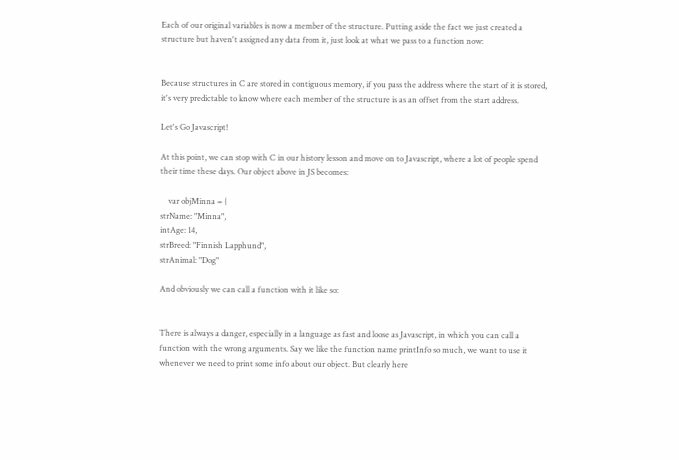Each of our original variables is now a member of the structure. Putting aside the fact we just created a structure but haven't assigned any data from it, just look at what we pass to a function now:


Because structures in C are stored in contiguous memory, if you pass the address where the start of it is stored, it's very predictable to know where each member of the structure is as an offset from the start address.

Let's Go Javascript!

At this point, we can stop with C in our history lesson and move on to Javascript, where a lot of people spend their time these days. Our object above in JS becomes:

    var objMinna = {
strName: "Minna",
intAge: 14,
strBreed: "Finnish Lapphund",
strAnimal: "Dog"

And obviously we can call a function with it like so:


There is always a danger, especially in a language as fast and loose as Javascript, in which you can call a function with the wrong arguments. Say we like the function name printInfo so much, we want to use it whenever we need to print some info about our object. But clearly here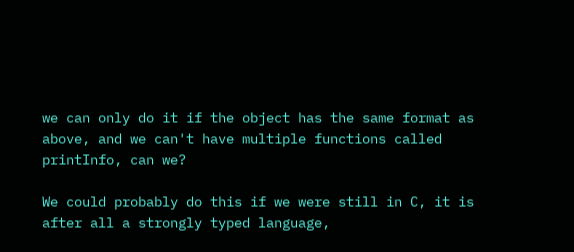we can only do it if the object has the same format as above, and we can't have multiple functions called printInfo, can we?

We could probably do this if we were still in C, it is after all a strongly typed language,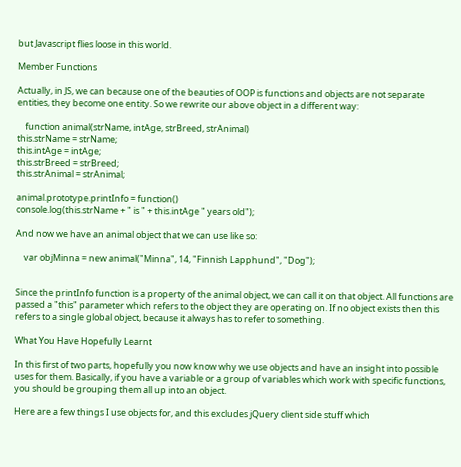but Javascript flies loose in this world.

Member Functions

Actually, in JS, we can because one of the beauties of OOP is functions and objects are not separate entities, they become one entity. So we rewrite our above object in a different way:

    function animal(strName, intAge, strBreed, strAnimal)
this.strName = strName;
this.intAge = intAge;
this.strBreed = strBreed;
this.strAnimal = strAnimal;

animal.prototype.printInfo = function()
console.log(this.strName + " is " + this.intAge " years old");

And now we have an animal object that we can use like so:

    var objMinna = new animal("Minna", 14, "Finnish Lapphund", "Dog");


Since the printInfo function is a property of the animal object, we can call it on that object. All functions are passed a "this" parameter which refers to the object they are operating on. If no object exists then this refers to a single global object, because it always has to refer to something.

What You Have Hopefully Learnt

In this first of two parts, hopefully you now know why we use objects and have an insight into possible uses for them. Basically, if you have a variable or a group of variables which work with specific functions, you should be grouping them all up into an object.

Here are a few things I use objects for, and this excludes jQuery client side stuff which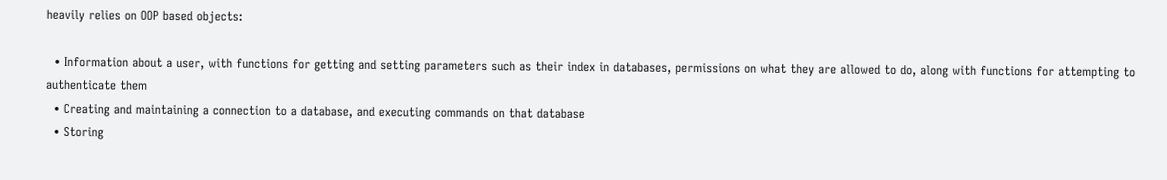heavily relies on OOP based objects:

  • Information about a user, with functions for getting and setting parameters such as their index in databases, permissions on what they are allowed to do, along with functions for attempting to authenticate them
  • Creating and maintaining a connection to a database, and executing commands on that database
  • Storing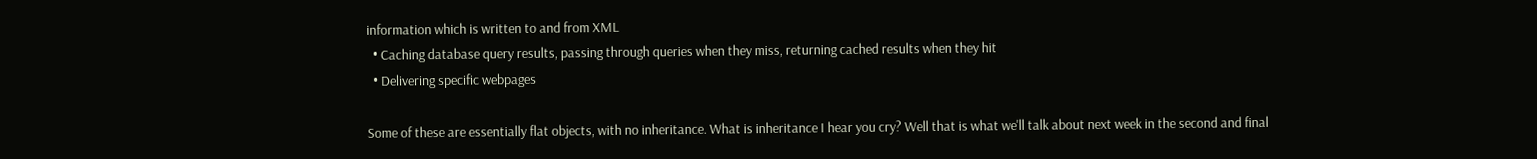information which is written to and from XML
  • Caching database query results, passing through queries when they miss, returning cached results when they hit
  • Delivering specific webpages

Some of these are essentially flat objects, with no inheritance. What is inheritance I hear you cry? Well that is what we'll talk about next week in the second and final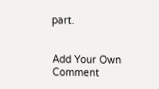part.


Add Your Own Comment